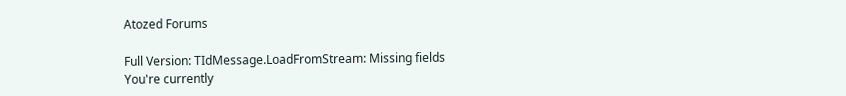Atozed Forums

Full Version: TIdMessage.LoadFromStream: Missing fields
You're currently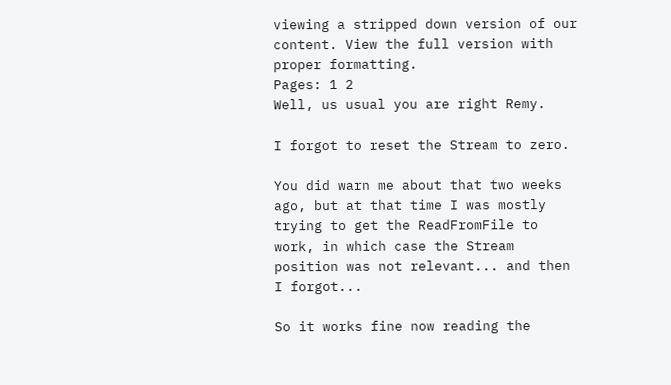viewing a stripped down version of our content. View the full version with proper formatting.
Pages: 1 2
Well, us usual you are right Remy.

I forgot to reset the Stream to zero.

You did warn me about that two weeks ago, but at that time I was mostly trying to get the ReadFromFile to work, in which case the Stream position was not relevant... and then I forgot...

So it works fine now reading the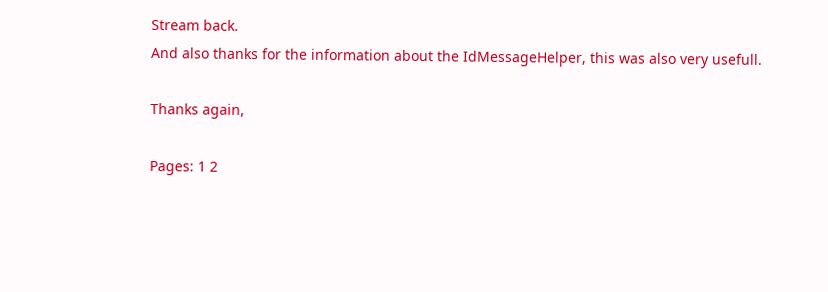Stream back.
And also thanks for the information about the IdMessageHelper, this was also very usefull.

Thanks again,

Pages: 1 2